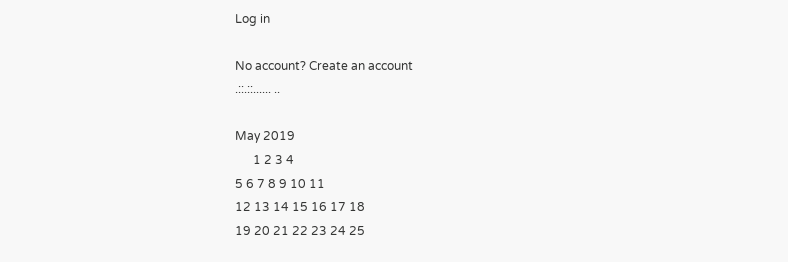Log in

No account? Create an account
.::.::...... ..

May 2019
      1 2 3 4
5 6 7 8 9 10 11
12 13 14 15 16 17 18
19 20 21 22 23 24 25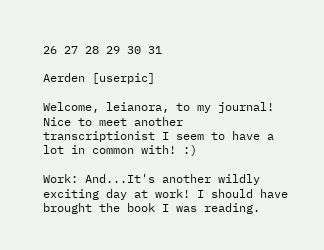26 27 28 29 30 31

Aerden [userpic]

Welcome, leianora, to my journal! Nice to meet another transcriptionist I seem to have a lot in common with! :)

Work: And...It's another wildly exciting day at work! I should have brought the book I was reading.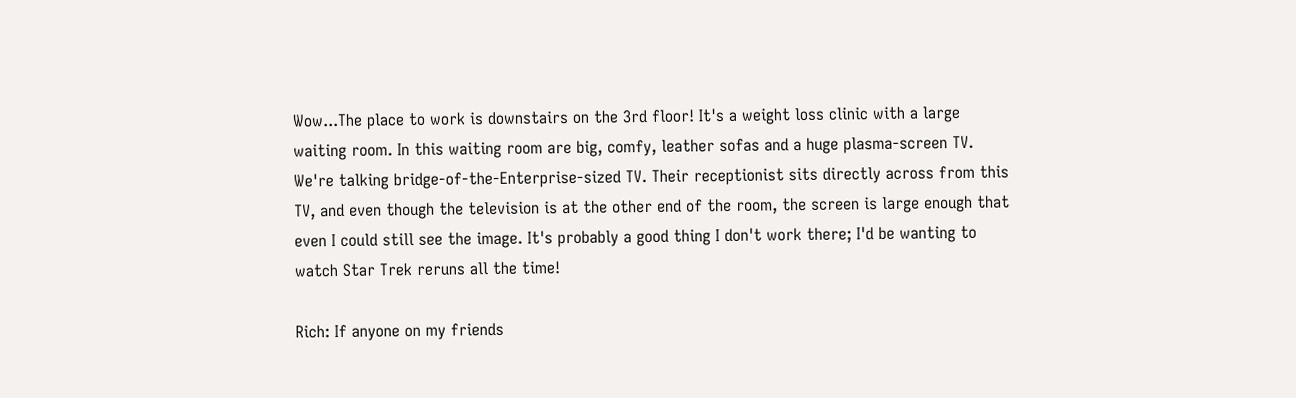Wow...The place to work is downstairs on the 3rd floor! It's a weight loss clinic with a large waiting room. In this waiting room are big, comfy, leather sofas and a huge plasma-screen TV. We're talking bridge-of-the-Enterprise-sized TV. Their receptionist sits directly across from this TV, and even though the television is at the other end of the room, the screen is large enough that even I could still see the image. It's probably a good thing I don't work there; I'd be wanting to watch Star Trek reruns all the time!

Rich: If anyone on my friends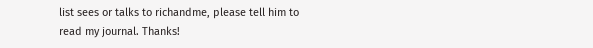list sees or talks to richandme, please tell him to read my journal. Thanks!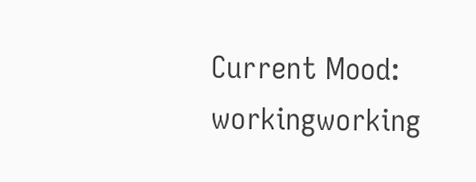Current Mood: workingworking